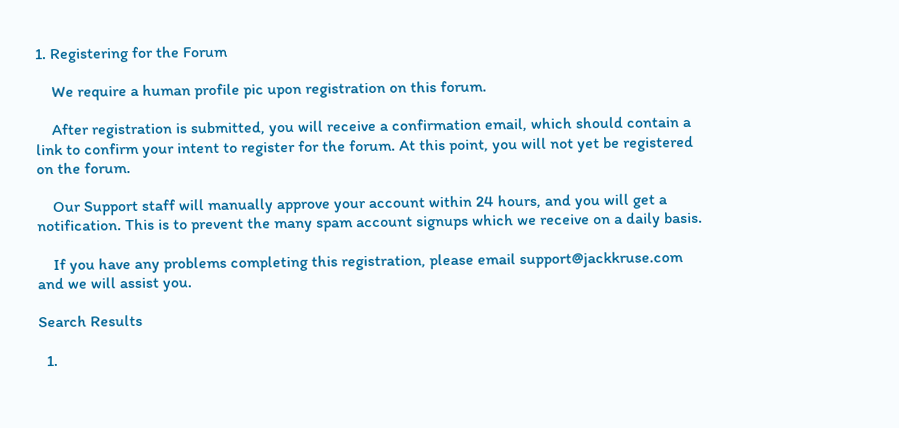1. Registering for the Forum

    We require a human profile pic upon registration on this forum.

    After registration is submitted, you will receive a confirmation email, which should contain a link to confirm your intent to register for the forum. At this point, you will not yet be registered on the forum.

    Our Support staff will manually approve your account within 24 hours, and you will get a notification. This is to prevent the many spam account signups which we receive on a daily basis.

    If you have any problems completing this registration, please email support@jackkruse.com and we will assist you.

Search Results

  1.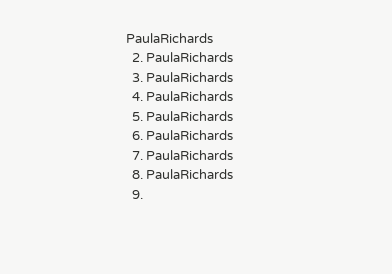PaulaRichards
  2. PaulaRichards
  3. PaulaRichards
  4. PaulaRichards
  5. PaulaRichards
  6. PaulaRichards
  7. PaulaRichards
  8. PaulaRichards
  9.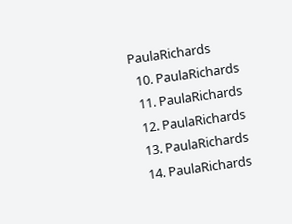PaulaRichards
  10. PaulaRichards
  11. PaulaRichards
  12. PaulaRichards
  13. PaulaRichards
  14. PaulaRichards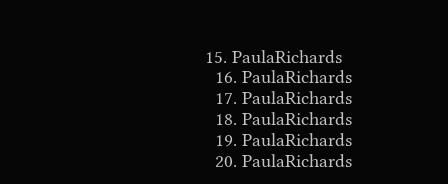15. PaulaRichards
  16. PaulaRichards
  17. PaulaRichards
  18. PaulaRichards
  19. PaulaRichards
  20. PaulaRichards